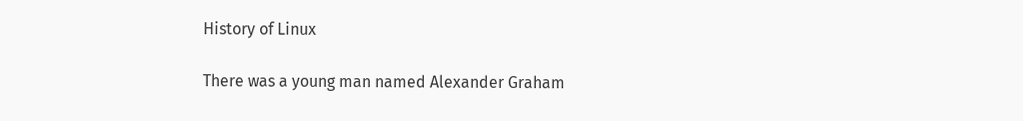History of Linux

There was a young man named Alexander Graham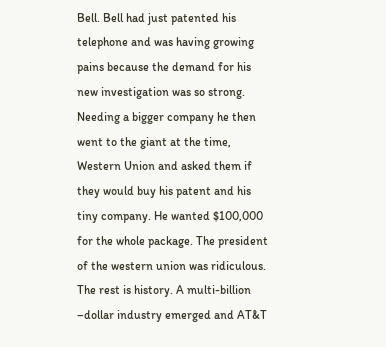Bell. Bell had just patented his telephone and was having growing pains because the demand for his new investigation was so strong. Needing a bigger company he then went to the giant at the time, Western Union and asked them if they would buy his patent and his tiny company. He wanted $100,000 for the whole package. The president of the western union was ridiculous. The rest is history. A multi-billion –dollar industry emerged and AT&T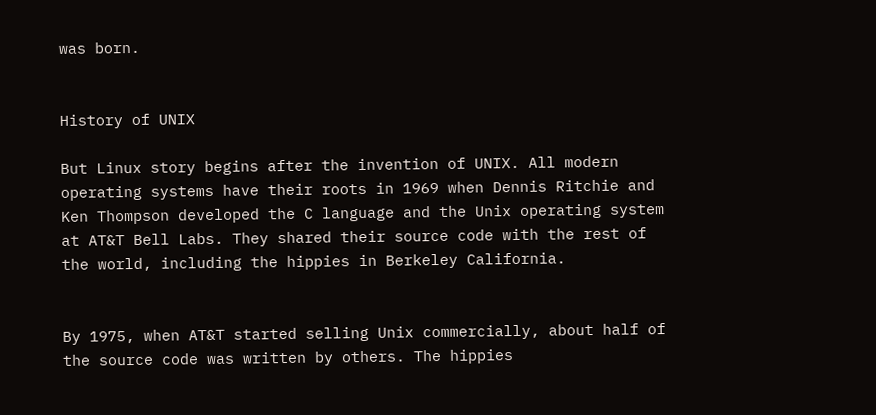was born.


History of UNIX

But Linux story begins after the invention of UNIX. All modern operating systems have their roots in 1969 when Dennis Ritchie and Ken Thompson developed the C language and the Unix operating system at AT&T Bell Labs. They shared their source code with the rest of the world, including the hippies in Berkeley California.


By 1975, when AT&T started selling Unix commercially, about half of the source code was written by others. The hippies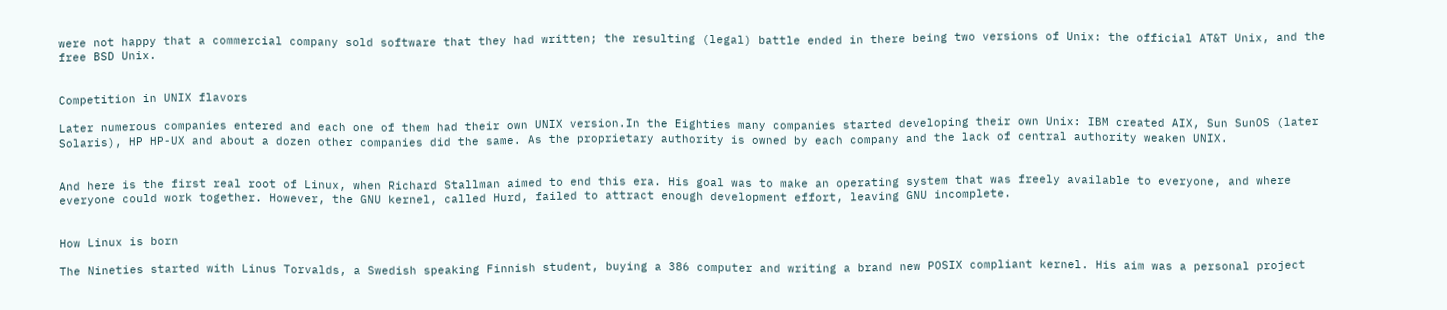were not happy that a commercial company sold software that they had written; the resulting (legal) battle ended in there being two versions of Unix: the official AT&T Unix, and the free BSD Unix.


Competition in UNIX flavors

Later numerous companies entered and each one of them had their own UNIX version.In the Eighties many companies started developing their own Unix: IBM created AIX, Sun SunOS (later Solaris), HP HP-UX and about a dozen other companies did the same. As the proprietary authority is owned by each company and the lack of central authority weaken UNIX.


And here is the first real root of Linux, when Richard Stallman aimed to end this era. His goal was to make an operating system that was freely available to everyone, and where everyone could work together. However, the GNU kernel, called Hurd, failed to attract enough development effort, leaving GNU incomplete.


How Linux is born

The Nineties started with Linus Torvalds, a Swedish speaking Finnish student, buying a 386 computer and writing a brand new POSIX compliant kernel. His aim was a personal project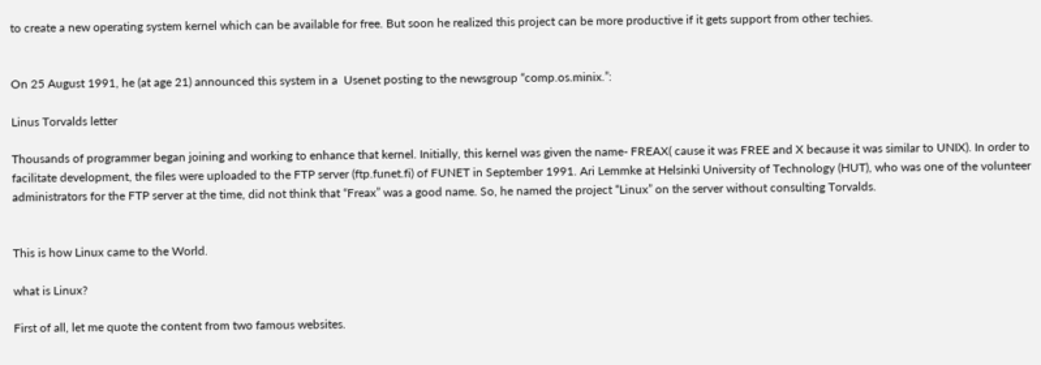to create a new operating system kernel which can be available for free. But soon he realized this project can be more productive if it gets support from other techies.


On 25 August 1991, he (at age 21) announced this system in a  Usenet posting to the newsgroup “comp.os.minix.”:

Linus Torvalds letter

Thousands of programmer began joining and working to enhance that kernel. Initially, this kernel was given the name- FREAX( cause it was FREE and X because it was similar to UNIX). In order to facilitate development, the files were uploaded to the FTP server (ftp.funet.fi) of FUNET in September 1991. Ari Lemmke at Helsinki University of Technology (HUT), who was one of the volunteer administrators for the FTP server at the time, did not think that “Freax” was a good name. So, he named the project “Linux” on the server without consulting Torvalds.


This is how Linux came to the World.

what is Linux?

First of all, let me quote the content from two famous websites.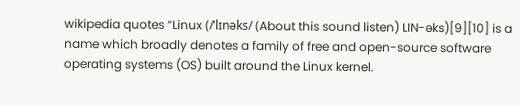wikipedia quotes “Linux (/ˈlɪnəks/ (About this sound listen) LIN-əks)[9][10] is a name which broadly denotes a family of free and open-source software operating systems (OS) built around the Linux kernel.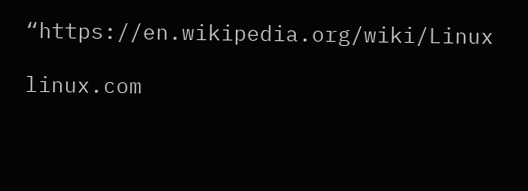“https://en.wikipedia.org/wiki/Linux

linux.com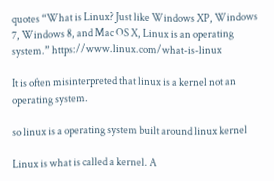quotes “What is Linux? Just like Windows XP, Windows 7, Windows 8, and Mac OS X, Linux is an operating system.” https://www.linux.com/what-is-linux

It is often misinterpreted that linux is a kernel not an operating system.

so linux is a operating system built around linux kernel

Linux is what is called a kernel. A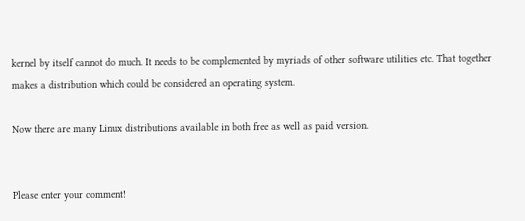kernel by itself cannot do much. It needs to be complemented by myriads of other software utilities etc. That together makes a distribution which could be considered an operating system.

Now there are many Linux distributions available in both free as well as paid version.


Please enter your comment!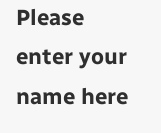Please enter your name here